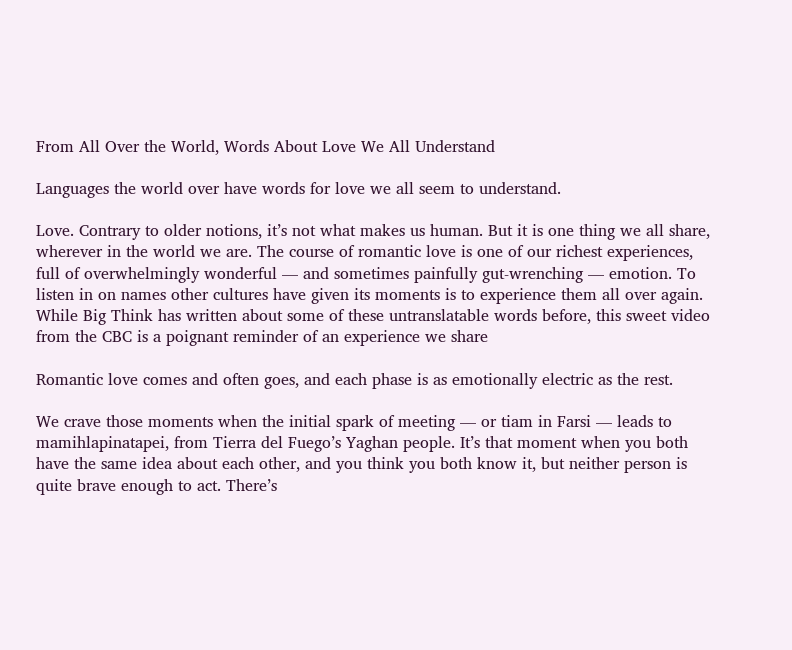From All Over the World, Words About Love We All Understand

Languages the world over have words for love we all seem to understand.

Love. Contrary to older notions, it’s not what makes us human. But it is one thing we all share, wherever in the world we are. The course of romantic love is one of our richest experiences, full of overwhelmingly wonderful — and sometimes painfully gut-wrenching — emotion. To listen in on names other cultures have given its moments is to experience them all over again. While Big Think has written about some of these untranslatable words before, this sweet video from the CBC is a poignant reminder of an experience we share

Romantic love comes and often goes, and each phase is as emotionally electric as the rest.

We crave those moments when the initial spark of meeting — or tiam in Farsi — leads to mamihlapinatapei, from Tierra del Fuego’s Yaghan people. It’s that moment when you both have the same idea about each other, and you think you both know it, but neither person is quite brave enough to act. There’s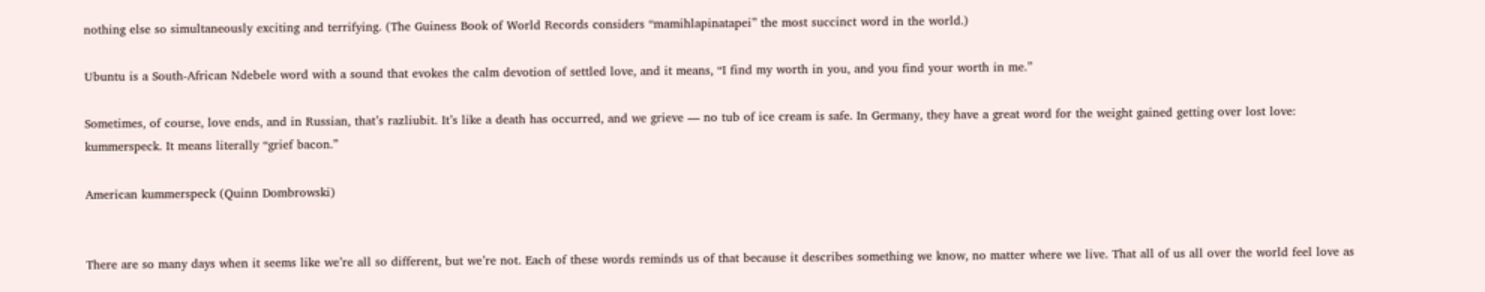nothing else so simultaneously exciting and terrifying. (The Guiness Book of World Records considers “mamihlapinatapei” the most succinct word in the world.)

Ubuntu is a South-African Ndebele word with a sound that evokes the calm devotion of settled love, and it means, “I find my worth in you, and you find your worth in me.”

Sometimes, of course, love ends, and in Russian, that’s razliubit. It’s like a death has occurred, and we grieve — no tub of ice cream is safe. In Germany, they have a great word for the weight gained getting over lost love: kummerspeck. It means literally “grief bacon.”

American kummerspeck (Quinn Dombrowski)


There are so many days when it seems like we’re all so different, but we’re not. Each of these words reminds us of that because it describes something we know, no matter where we live. That all of us all over the world feel love as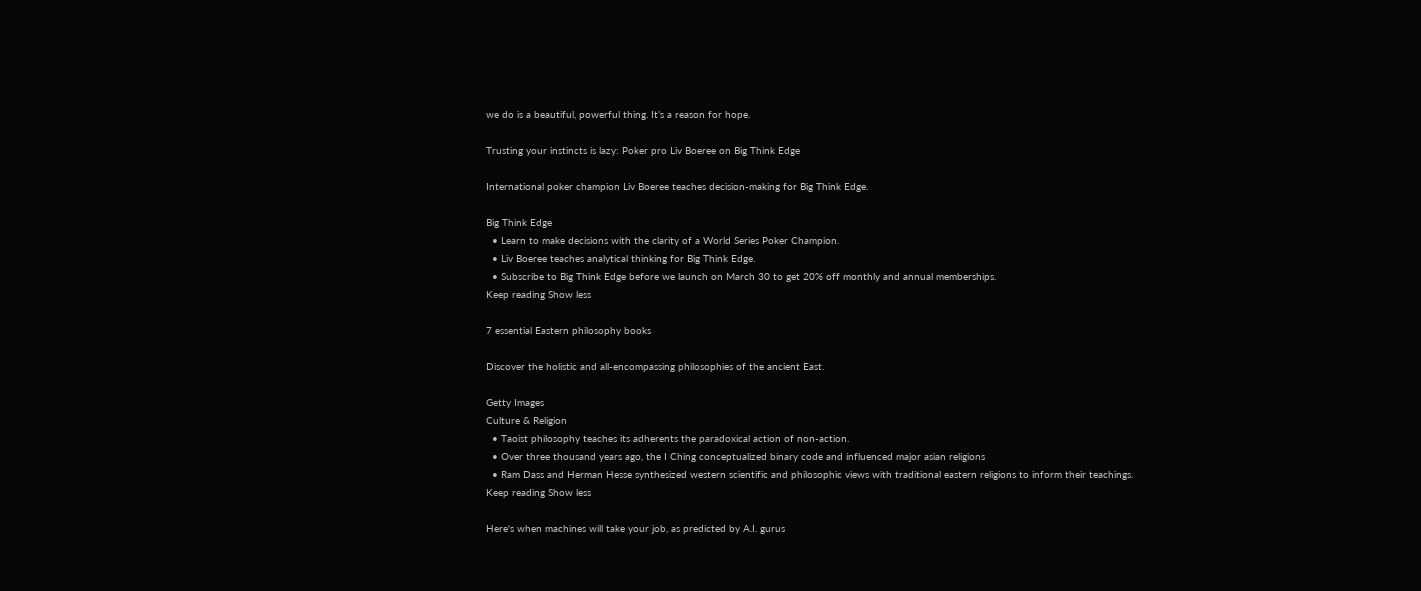we do is a beautiful, powerful thing. It’s a reason for hope.

Trusting your instincts is lazy: Poker pro Liv Boeree on Big Think Edge

International poker champion Liv Boeree teaches decision-making for Big Think Edge.

Big Think Edge
  • Learn to make decisions with the clarity of a World Series Poker Champion.
  • Liv Boeree teaches analytical thinking for Big Think Edge.
  • Subscribe to Big Think Edge before we launch on March 30 to get 20% off monthly and annual memberships.
Keep reading Show less

7 essential Eastern philosophy books

Discover the holistic and all-encompassing philosophies of the ancient East.

Getty Images
Culture & Religion
  • Taoist philosophy teaches its adherents the paradoxical action of non-action.
  • Over three thousand years ago, the I Ching conceptualized binary code and influenced major asian religions
  • Ram Dass and Herman Hesse synthesized western scientific and philosophic views with traditional eastern religions to inform their teachings.
Keep reading Show less

Here's when machines will take your job, as predicted by A.I. gurus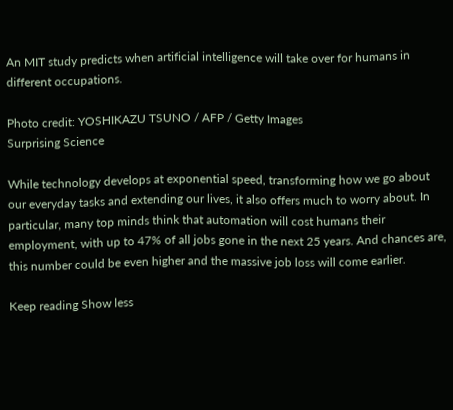An MIT study predicts when artificial intelligence will take over for humans in different occupations.

Photo credit: YOSHIKAZU TSUNO / AFP / Getty Images
Surprising Science

While technology develops at exponential speed, transforming how we go about our everyday tasks and extending our lives, it also offers much to worry about. In particular, many top minds think that automation will cost humans their employment, with up to 47% of all jobs gone in the next 25 years. And chances are, this number could be even higher and the massive job loss will come earlier.

Keep reading Show less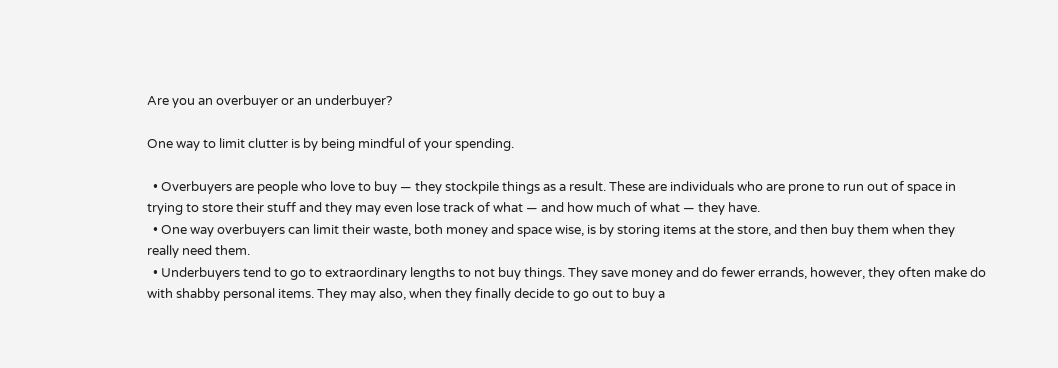Are you an overbuyer or an underbuyer?

One way to limit clutter is by being mindful of your spending.

  • Overbuyers are people who love to buy — they stockpile things as a result. These are individuals who are prone to run out of space in trying to store their stuff and they may even lose track of what — and how much of what — they have.
  • One way overbuyers can limit their waste, both money and space wise, is by storing items at the store, and then buy them when they really need them.
  • Underbuyers tend to go to extraordinary lengths to not buy things. They save money and do fewer errands, however, they often make do with shabby personal items. They may also, when they finally decide to go out to buy a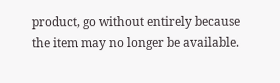product, go without entirely because the item may no longer be available.